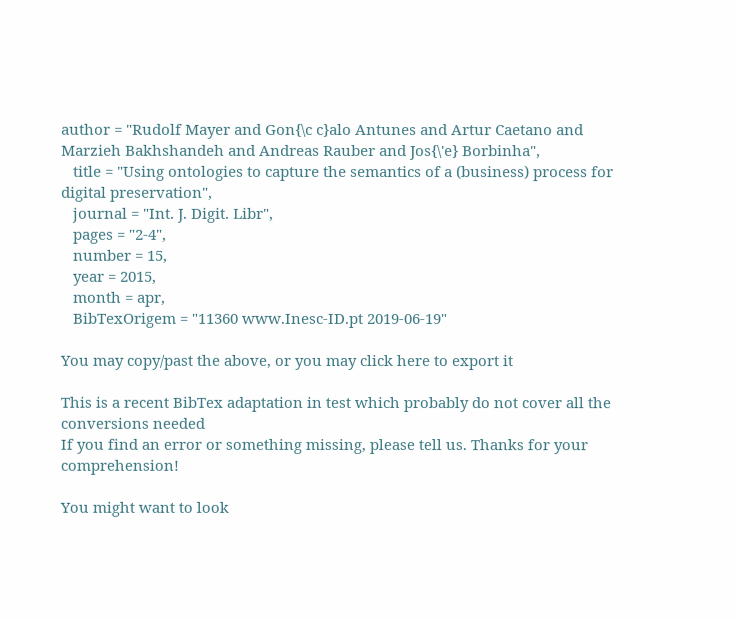author = "Rudolf Mayer and Gon{\c c}alo Antunes and Artur Caetano and Marzieh Bakhshandeh and Andreas Rauber and Jos{\'e} Borbinha",
   title = "Using ontologies to capture the semantics of a (business) process for digital preservation",
   journal = "Int. J. Digit. Libr",
   pages = "2-4",
   number = 15,
   year = 2015,
   month = apr,
   BibTexOrigem = "11360 www.Inesc-ID.pt 2019-06-19"

You may copy/past the above, or you may click here to export it

This is a recent BibTex adaptation in test which probably do not cover all the conversions needed
If you find an error or something missing, please tell us. Thanks for your comprehension!

You might want to look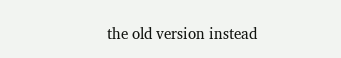the old version instead